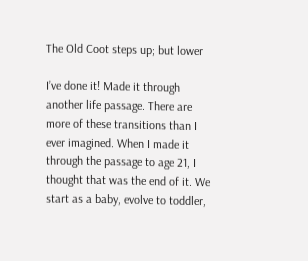The Old Coot steps up; but lower

I’ve done it! Made it through another life passage. There are more of these transitions than I ever imagined. When I made it through the passage to age 21, I thought that was the end of it. We start as a baby, evolve to toddler,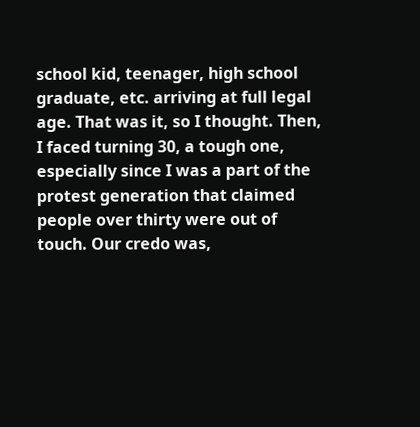school kid, teenager, high school graduate, etc. arriving at full legal age. That was it, so I thought. Then, I faced turning 30, a tough one, especially since I was a part of the protest generation that claimed people over thirty were out of touch. Our credo was,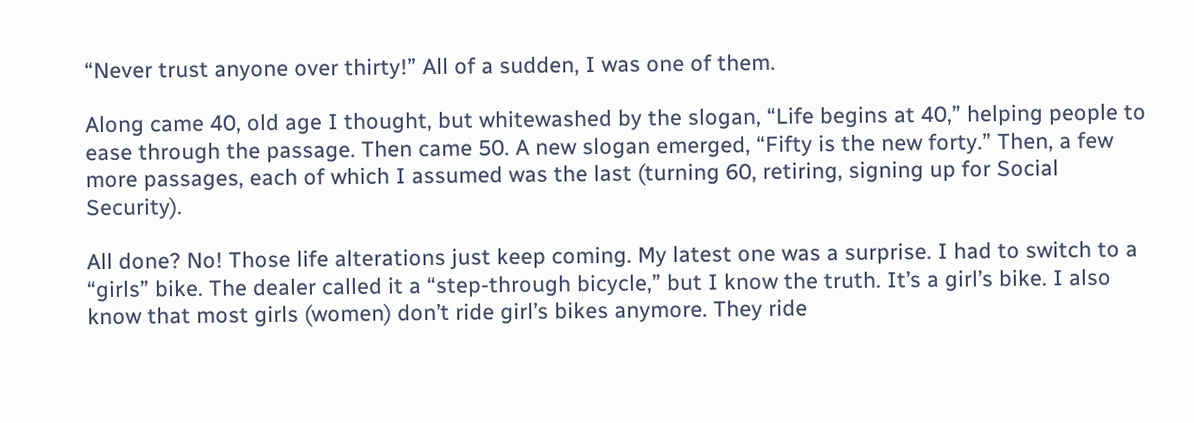“Never trust anyone over thirty!” All of a sudden, I was one of them.

Along came 40, old age I thought, but whitewashed by the slogan, “Life begins at 40,” helping people to ease through the passage. Then came 50. A new slogan emerged, “Fifty is the new forty.” Then, a few more passages, each of which I assumed was the last (turning 60, retiring, signing up for Social Security).

All done? No! Those life alterations just keep coming. My latest one was a surprise. I had to switch to a “girls” bike. The dealer called it a “step-through bicycle,” but I know the truth. It’s a girl’s bike. I also know that most girls (women) don’t ride girl’s bikes anymore. They ride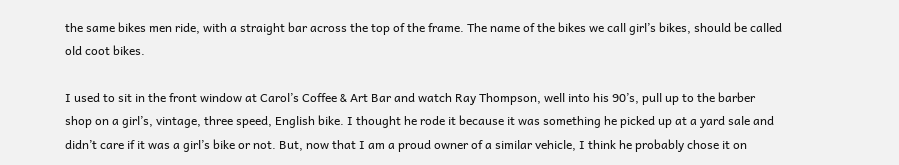the same bikes men ride, with a straight bar across the top of the frame. The name of the bikes we call girl’s bikes, should be called old coot bikes.

I used to sit in the front window at Carol’s Coffee & Art Bar and watch Ray Thompson, well into his 90’s, pull up to the barber shop on a girl’s, vintage, three speed, English bike. I thought he rode it because it was something he picked up at a yard sale and didn’t care if it was a girl’s bike or not. But, now that I am a proud owner of a similar vehicle, I think he probably chose it on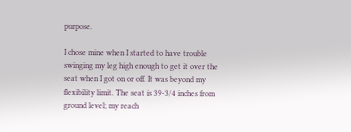purpose.

I chose mine when I started to have trouble swinging my leg high enough to get it over the seat when I got on or off. It was beyond my flexibility limit. The seat is 39-3/4 inches from ground level; my reach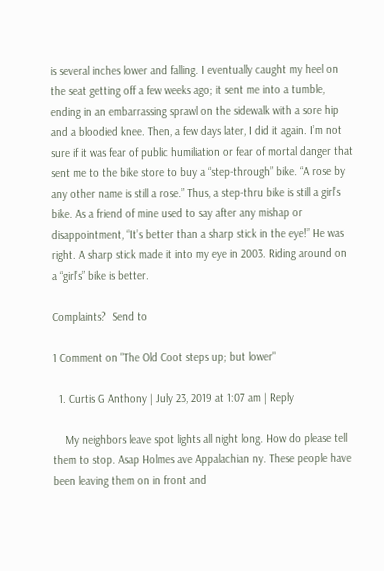is several inches lower and falling. I eventually caught my heel on the seat getting off a few weeks ago; it sent me into a tumble, ending in an embarrassing sprawl on the sidewalk with a sore hip and a bloodied knee. Then, a few days later, I did it again. I’m not sure if it was fear of public humiliation or fear of mortal danger that sent me to the bike store to buy a “step-through” bike. “A rose by any other name is still a rose.” Thus, a step-thru bike is still a girl’s bike. As a friend of mine used to say after any mishap or disappointment, “It’s better than a sharp stick in the eye!” He was right. A sharp stick made it into my eye in 2003. Riding around on a “girl’s” bike is better.

Complaints?  Send to

1 Comment on "The Old Coot steps up; but lower"

  1. Curtis G Anthony | July 23, 2019 at 1:07 am | Reply

    My neighbors leave spot lights all night long. How do please tell them to stop. Asap Holmes ave Appalachian ny. These people have been leaving them on in front and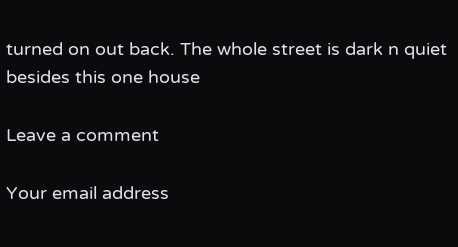turned on out back. The whole street is dark n quiet besides this one house

Leave a comment

Your email address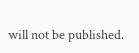will not be published.